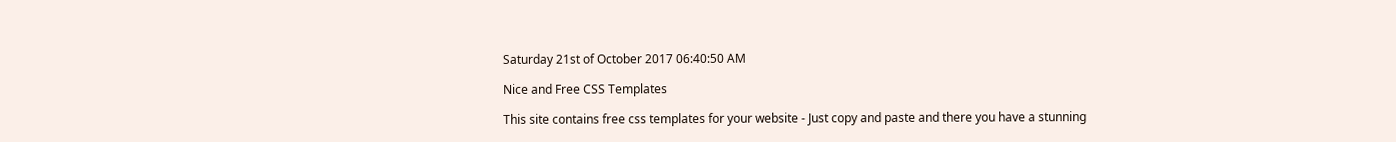Saturday 21st of October 2017 06:40:50 AM

Nice and Free CSS Templates

This site contains free css templates for your website - Just copy and paste and there you have a stunning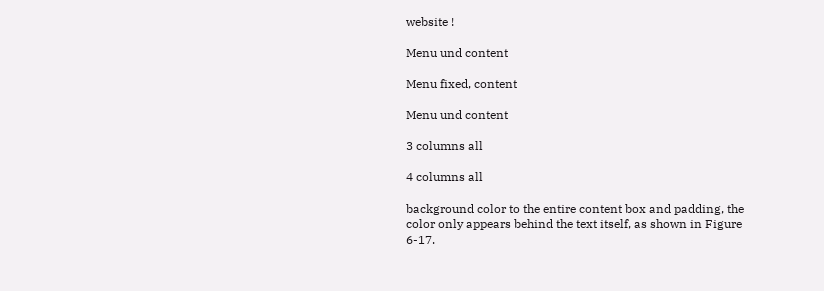website !

Menu und content

Menu fixed, content

Menu und content

3 columns all

4 columns all

background color to the entire content box and padding, the color only appears behind the text itself, as shown in Figure 6-17.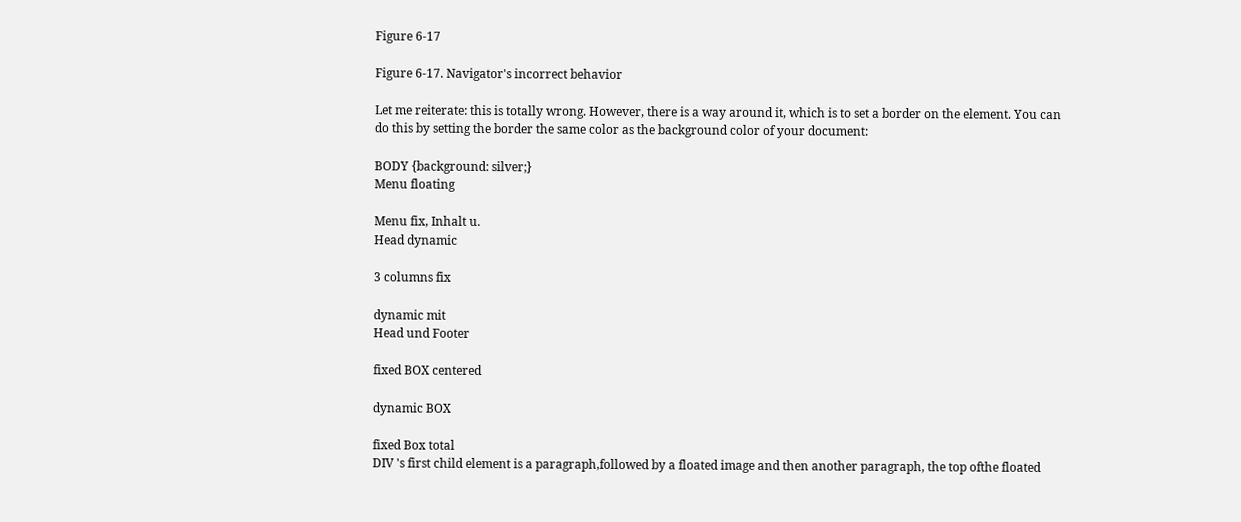Figure 6-17

Figure 6-17. Navigator's incorrect behavior

Let me reiterate: this is totally wrong. However, there is a way around it, which is to set a border on the element. You can do this by setting the border the same color as the background color of your document:

BODY {background: silver;}
Menu floating

Menu fix, Inhalt u.
Head dynamic

3 columns fix

dynamic mit
Head und Footer

fixed BOX centered

dynamic BOX

fixed Box total
DIV 's first child element is a paragraph,followed by a floated image and then another paragraph, the top ofthe floated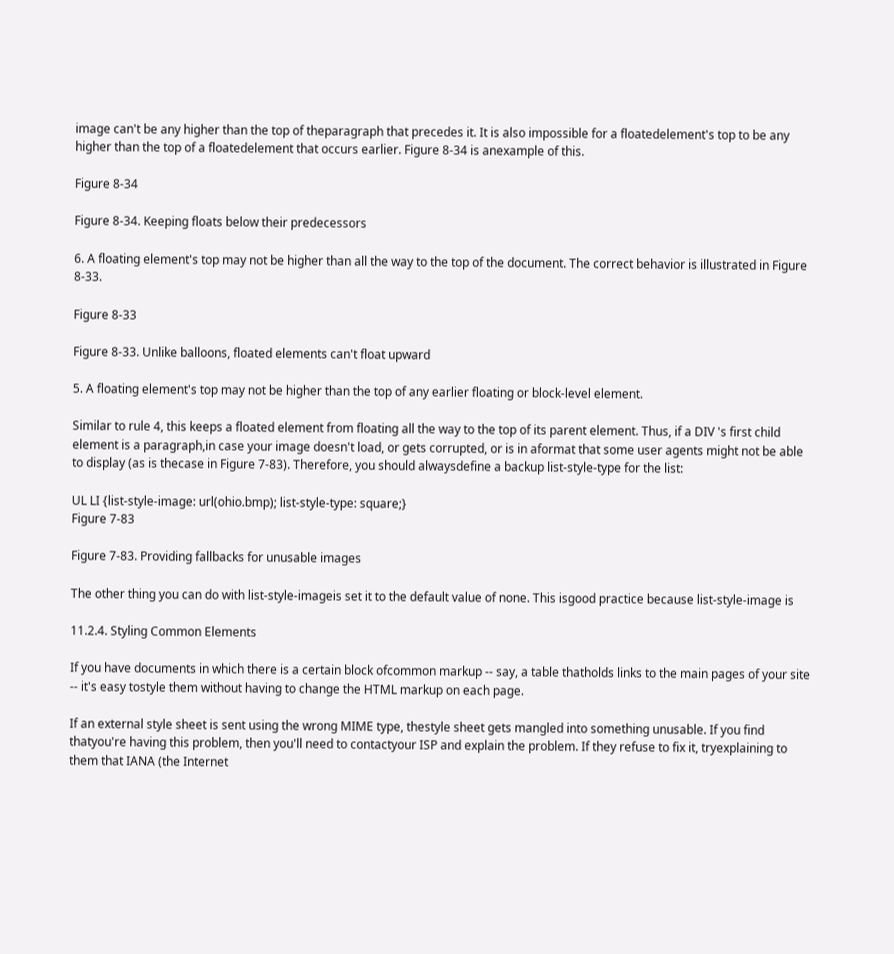image can't be any higher than the top of theparagraph that precedes it. It is also impossible for a floatedelement's top to be any higher than the top of a floatedelement that occurs earlier. Figure 8-34 is anexample of this.

Figure 8-34

Figure 8-34. Keeping floats below their predecessors

6. A floating element's top may not be higher than all the way to the top of the document. The correct behavior is illustrated in Figure 8-33.

Figure 8-33

Figure 8-33. Unlike balloons, floated elements can't float upward

5. A floating element's top may not be higher than the top of any earlier floating or block-level element.

Similar to rule 4, this keeps a floated element from floating all the way to the top of its parent element. Thus, if a DIV 's first child element is a paragraph,in case your image doesn't load, or gets corrupted, or is in aformat that some user agents might not be able to display (as is thecase in Figure 7-83). Therefore, you should alwaysdefine a backup list-style-type for the list:

UL LI {list-style-image: url(ohio.bmp); list-style-type: square;}
Figure 7-83

Figure 7-83. Providing fallbacks for unusable images

The other thing you can do with list-style-imageis set it to the default value of none. This isgood practice because list-style-image is

11.2.4. Styling Common Elements

If you have documents in which there is a certain block ofcommon markup -- say, a table thatholds links to the main pages of your site -- it's easy tostyle them without having to change the HTML markup on each page.

If an external style sheet is sent using the wrong MIME type, thestyle sheet gets mangled into something unusable. If you find thatyou're having this problem, then you'll need to contactyour ISP and explain the problem. If they refuse to fix it, tryexplaining to them that IANA (the Internet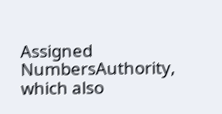Assigned NumbersAuthority, which also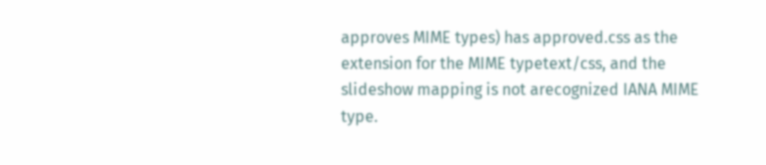approves MIME types) has approved.css as the extension for the MIME typetext/css, and the slideshow mapping is not arecognized IANA MIME type.